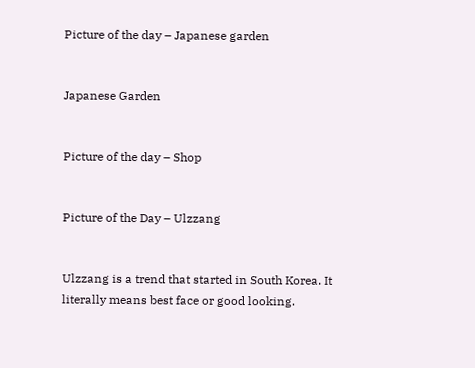Picture of the day – Japanese garden


Japanese Garden


Picture of the day – Shop


Picture of the Day – Ulzzang


Ulzzang is a trend that started in South Korea. It literally means best face or good looking.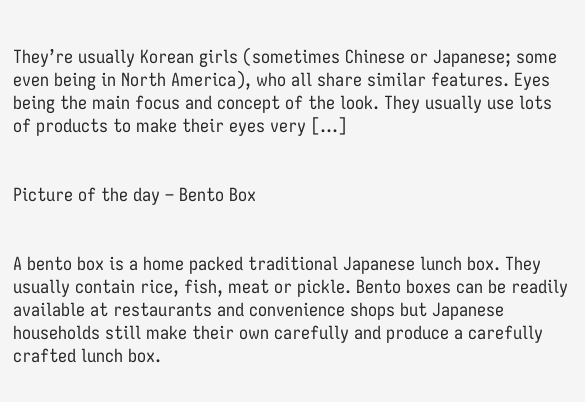They’re usually Korean girls (sometimes Chinese or Japanese; some even being in North America), who all share similar features. Eyes being the main focus and concept of the look. They usually use lots of products to make their eyes very […]


Picture of the day – Bento Box


A bento box is a home packed traditional Japanese lunch box. They usually contain rice, fish, meat or pickle. Bento boxes can be readily available at restaurants and convenience shops but Japanese households still make their own carefully and produce a carefully crafted lunch box.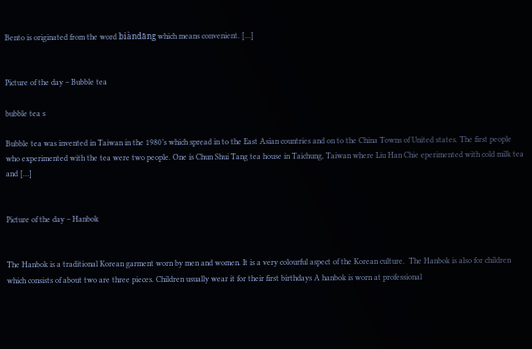Bento is originated from the word biàndāng which means convenient. […]


Picture of the day – Bubble tea

bubble tea s

Bubble tea was invented in Taiwan in the 1980’s which spread in to the East Asian countries and on to the China Towns of United states. The first people who experimented with the tea were two people. One is Chun Shui Tang tea house in Taichung, Taiwan where Liu Han Chie eperimented with cold milk tea and […]


Picture of the day – Hanbok


The Hanbok is a traditional Korean garment worn by men and women. It is a very colourful aspect of the Korean culture.  The Hanbok is also for children which consists of about two are three pieces. Children usually wear it for their first birthdays A hanbok is worn at professional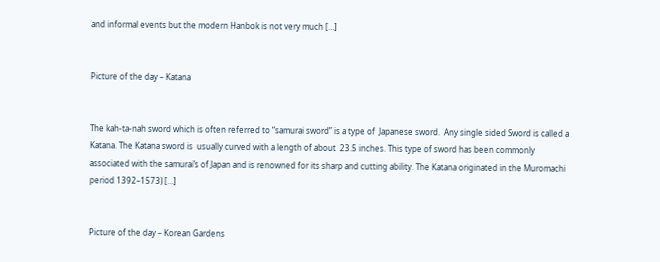and informal events but the modern Hanbok is not very much […]


Picture of the day – Katana


The kah-ta-nah sword which is often referred to “samurai sword” is a type of  Japanese sword.  Any single sided Sword is called a Katana. The Katana sword is  usually curved with a length of about  23.5 inches. This type of sword has been commonly associated with the samurai’s of Japan and is renowned for its sharp and cutting ability. The Katana originated in the Muromachi period 1392–1573) […]


Picture of the day – Korean Gardens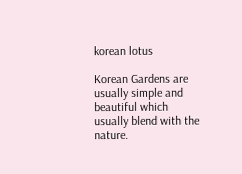korean lotus

Korean Gardens are usually simple and beautiful which usually blend with the nature.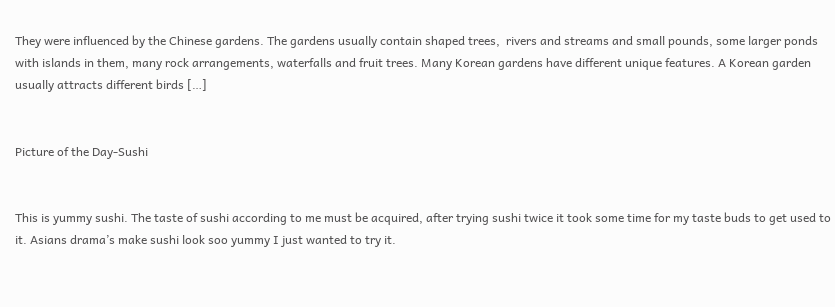They were influenced by the Chinese gardens. The gardens usually contain shaped trees,  rivers and streams and small pounds, some larger ponds with islands in them, many rock arrangements, waterfalls and fruit trees. Many Korean gardens have different unique features. A Korean garden usually attracts different birds […]


Picture of the Day-Sushi


This is yummy sushi. The taste of sushi according to me must be acquired, after trying sushi twice it took some time for my taste buds to get used to it. Asians drama’s make sushi look soo yummy I just wanted to try it.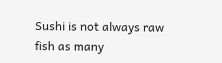Sushi is not always raw fish as many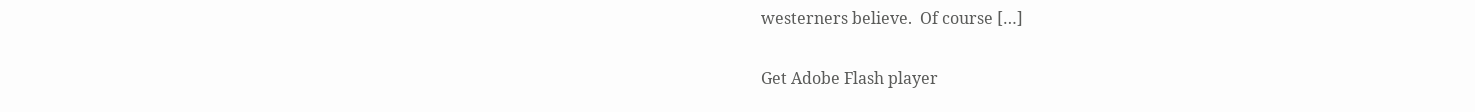westerners believe.  Of course […]

Get Adobe Flash player